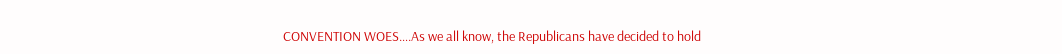CONVENTION WOES….As we all know, the Republicans have decided to hold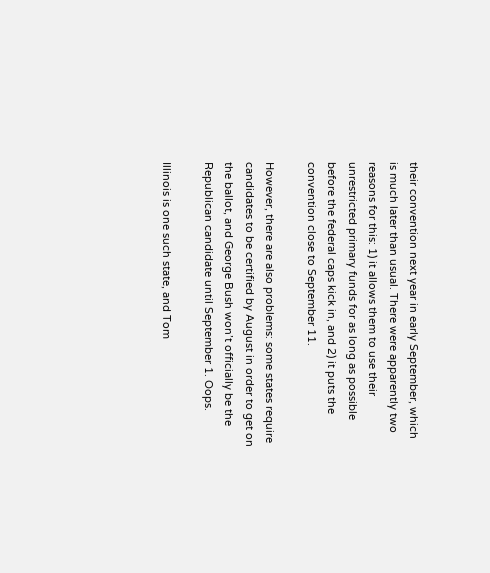their convention next year in early September, which is much later than usual. There were apparently two reasons for this: 1) it allows them to use their unrestricted primary funds for as long as possible before the federal caps kick in, and 2) it puts the convention close to September 11.

However, there are also problems: some states require candidates to be certified by August in order to get on the ballot, and George Bush won’t officially be the Republican candidate until September 1. Oops.

Illinois is one such state, and Tom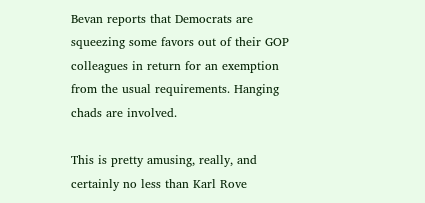Bevan reports that Democrats are squeezing some favors out of their GOP colleagues in return for an exemption from the usual requirements. Hanging chads are involved.

This is pretty amusing, really, and certainly no less than Karl Rove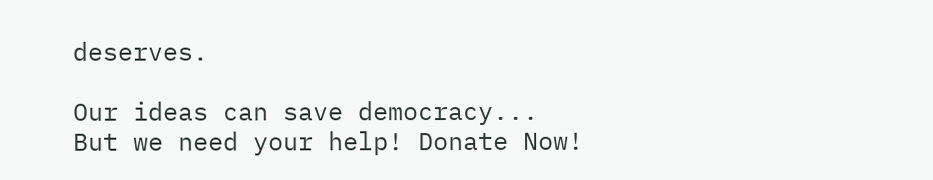deserves.

Our ideas can save democracy... But we need your help! Donate Now!